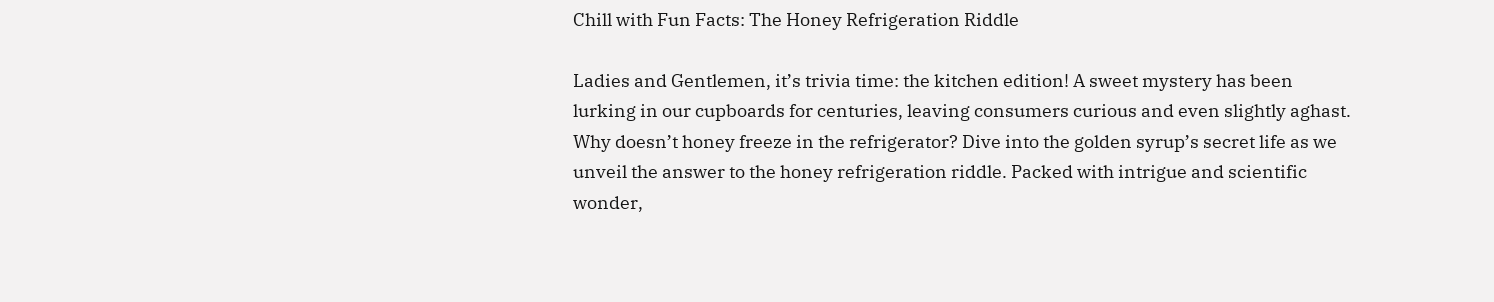Chill with Fun Facts: The Honey Refrigeration Riddle

Ladies and Gentlemen, it’s trivia time: the kitchen edition! A sweet mystery has been lurking in our cupboards for centuries, leaving consumers curious and even slightly aghast. Why doesn’t honey freeze in the refrigerator? Dive into the golden syrup’s secret life as we unveil the answer to the honey refrigeration riddle. Packed with intrigue and scientific wonder,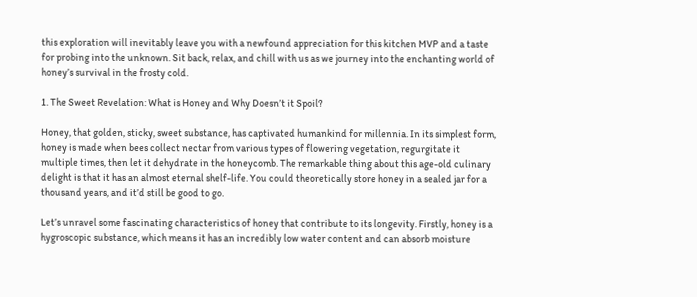this exploration will inevitably leave you with a newfound appreciation for this kitchen MVP and a taste for probing into the unknown. Sit back, relax, and chill with us as we journey into the enchanting world of honey’s survival in the frosty cold.

1. The Sweet Revelation: What is Honey and Why Doesn’t it Spoil?

Honey, that golden, sticky, sweet substance, has captivated humankind for millennia. In its simplest form, honey is made when bees collect nectar from various types of flowering vegetation, regurgitate it multiple times, then let it dehydrate in the honeycomb. The remarkable thing about this age-old culinary delight is that it has an almost eternal shelf-life. You could theoretically store honey in a sealed jar for a thousand years, and it’d still be good to go.

Let’s unravel some fascinating characteristics of honey that contribute to its longevity. Firstly, honey is a hygroscopic substance, which means it has an incredibly low water content and can absorb moisture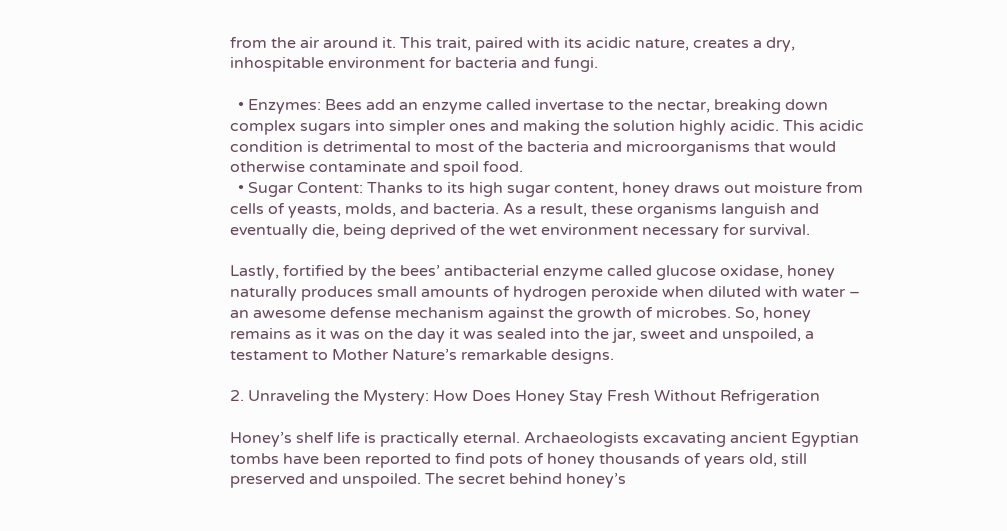from the air around it. This trait, paired with its acidic nature, creates a dry, inhospitable environment for bacteria and fungi.

  • Enzymes: Bees add an enzyme called invertase to the nectar, breaking down complex sugars into simpler ones and making the solution highly acidic. This acidic condition is detrimental to most of the bacteria and microorganisms that would otherwise contaminate and spoil food.
  • Sugar Content: Thanks to its high sugar content, honey draws out moisture from cells of yeasts, molds, and bacteria. As a result, these organisms languish and eventually die, being deprived of the wet environment necessary for survival.

Lastly, fortified by the bees’ antibacterial enzyme called glucose oxidase, honey naturally produces small amounts of hydrogen peroxide when diluted with water – an awesome defense mechanism against the growth of microbes. So, honey remains as it was on the day it was sealed into the jar, sweet and unspoiled, a testament to Mother Nature’s remarkable designs.

2. Unraveling the Mystery: How Does Honey Stay Fresh Without Refrigeration

Honey’s shelf life is practically eternal. Archaeologists excavating ancient Egyptian tombs have been reported to find pots of honey thousands of years old, still preserved and unspoiled. The secret behind honey’s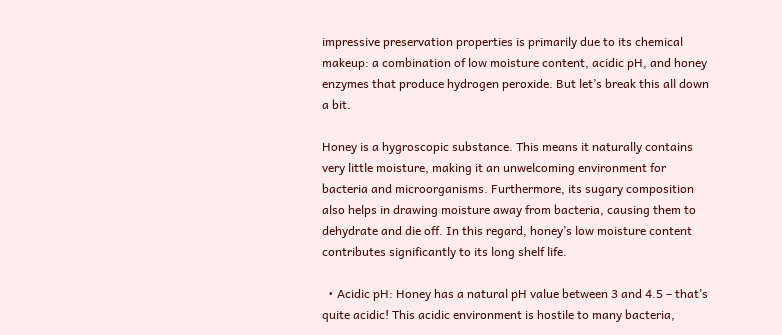impressive preservation properties is primarily due to its chemical makeup: a combination of low moisture content, acidic pH, and honey enzymes that produce hydrogen peroxide. But let’s break this all down a bit.

Honey is a hygroscopic substance. This means it naturally contains very little moisture, making it an unwelcoming environment for bacteria and microorganisms. Furthermore, its sugary composition also helps in drawing moisture away from bacteria, causing them to dehydrate and die off. In this regard, honey’s low moisture content contributes significantly to its long shelf life.

  • Acidic pH: Honey has a natural pH value between 3 and 4.5 – that’s quite acidic! This acidic environment is hostile to many bacteria,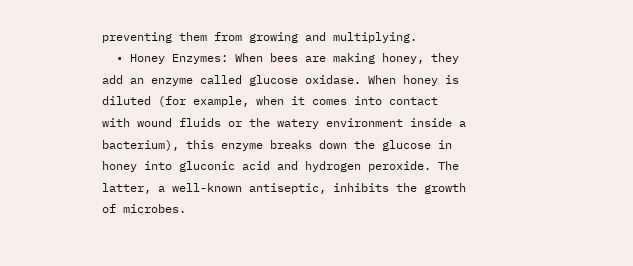preventing them from growing and multiplying.
  • Honey Enzymes: When bees are making honey, they add an enzyme called glucose oxidase. When honey is diluted (for example, when it comes into contact with wound fluids or the watery environment inside a bacterium), this enzyme breaks down the glucose in honey into gluconic acid and hydrogen peroxide. The latter, a well-known antiseptic, inhibits the growth of microbes.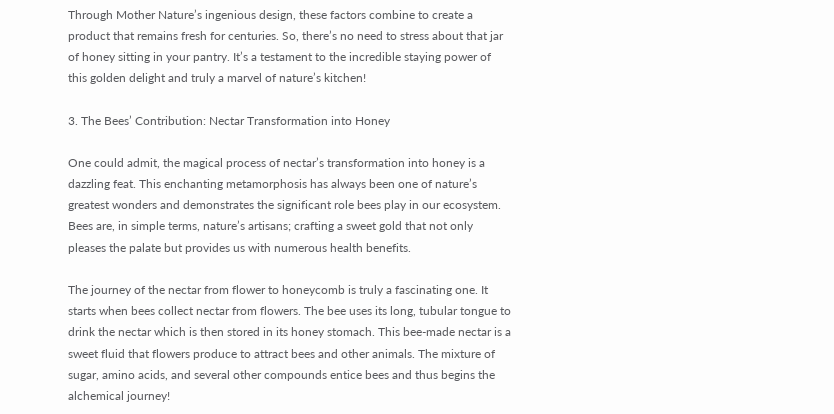Through Mother Nature’s ingenious design, these factors combine to create a product that remains fresh for centuries. So, there’s no need to stress about that jar of honey sitting in your pantry. It’s a testament to the incredible staying power of this golden delight and truly a marvel of nature’s kitchen!

3. The Bees’ Contribution: Nectar Transformation into Honey

One could admit, the magical process of nectar’s transformation into honey is a dazzling feat. This enchanting metamorphosis has always been one of nature’s greatest wonders and demonstrates the significant role bees play in our ecosystem. Bees are, in simple terms, nature’s artisans; crafting a sweet gold that not only pleases the palate but provides us with numerous health benefits.

The journey of the nectar from flower to honeycomb is truly a fascinating one. It starts when bees collect nectar from flowers. The bee uses its long, tubular tongue to drink the nectar which is then stored in its honey stomach. This bee-made nectar is a sweet fluid that flowers produce to attract bees and other animals. The mixture of sugar, amino acids, and several other compounds entice bees and thus begins the alchemical journey!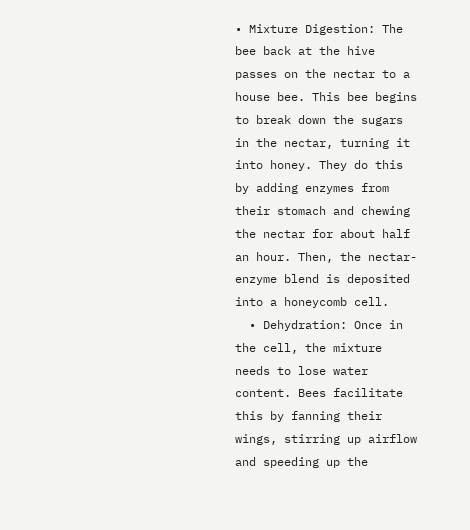• Mixture Digestion: The bee back at the hive passes on the nectar to a house bee. This bee begins to break down the sugars in the nectar, turning it into honey. They do this by adding enzymes from their stomach and chewing the nectar for about half an hour. Then, the nectar-enzyme blend is deposited into a honeycomb cell.
  • Dehydration: Once in the cell, the mixture needs to lose water content. Bees facilitate this by fanning their wings, stirring up airflow and speeding up the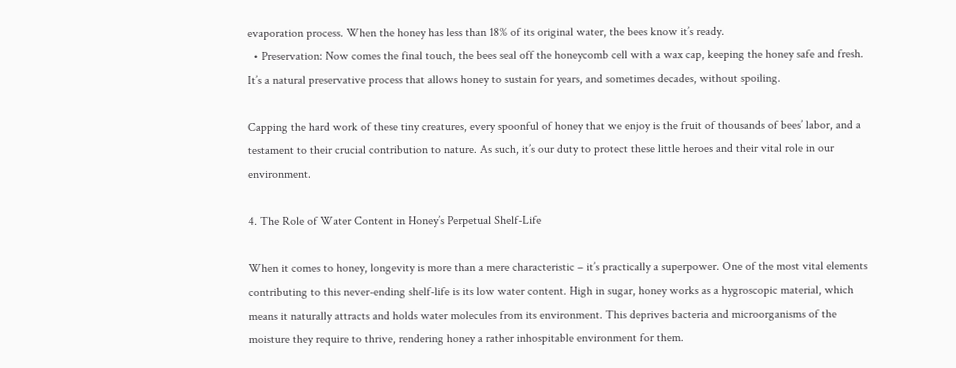evaporation process. When the honey has less than 18% of its original water, the bees know it’s ready.
  • Preservation: Now comes the final touch, the bees seal off the honeycomb cell with a wax cap, keeping the honey safe and fresh. It’s a natural preservative process that allows honey to sustain for years, and sometimes decades, without spoiling.

Capping the hard work of these tiny creatures, every spoonful of honey that we enjoy is the fruit of thousands of bees’ labor, and a testament to their crucial contribution to nature. As such, it’s our duty to protect these little heroes and their vital role in our environment.

4. The Role of Water Content in Honey’s Perpetual Shelf-Life

When it comes to honey, longevity is more than a mere characteristic – it’s practically a superpower. One of the most vital elements contributing to this never-ending shelf-life is its low water content. High in sugar, honey works as a hygroscopic material, which means it naturally attracts and holds water molecules from its environment. This deprives bacteria and microorganisms of the moisture they require to thrive, rendering honey a rather inhospitable environment for them.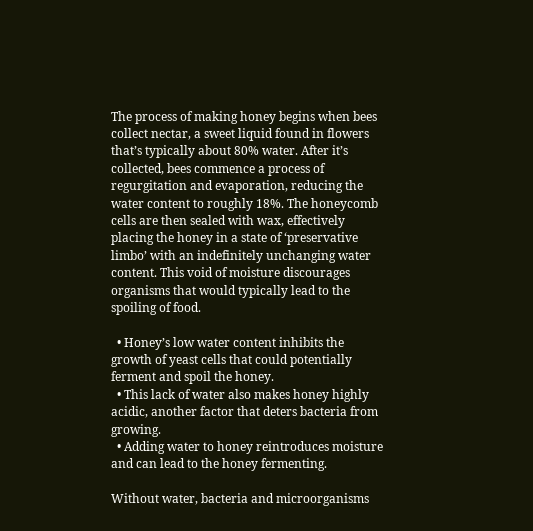The process of making honey begins when bees collect nectar, a sweet liquid found in flowers that’s typically about 80% water. After it’s collected, bees commence a process of regurgitation and evaporation, reducing the water content to roughly 18%. The honeycomb cells are then sealed with wax, effectively placing the honey in a state of ‘preservative limbo’ with an indefinitely unchanging water content. This void of moisture discourages organisms that would typically lead to the spoiling of food.

  • Honey’s low water content inhibits the growth of yeast cells that could potentially ferment and spoil the honey.
  • This lack of water also makes honey highly acidic, another factor that deters bacteria from growing.
  • Adding water to honey reintroduces moisture and can lead to the honey fermenting.

Without water, bacteria and microorganisms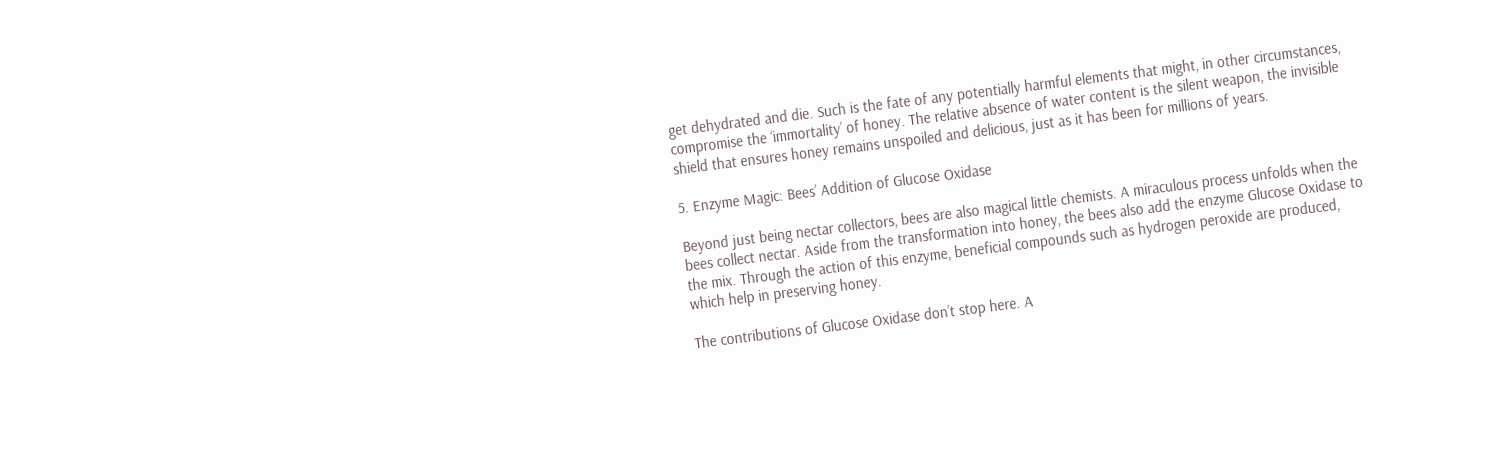get dehydrated and die. Such is the fate of any potentially harmful elements that might, in other circumstances, compromise the ‘immortality’ of honey. The relative absence of water content is the silent weapon, the invisible shield that ensures honey remains unspoiled and delicious, just as it has been for millions of years.

5. Enzyme Magic: Bees’ Addition of Glucose Oxidase

Beyond just being nectar collectors, bees are also magical little chemists. A miraculous process unfolds when the bees collect nectar. Aside from the transformation into honey, the bees also add the enzyme Glucose Oxidase to the mix. Through the action of this enzyme, beneficial compounds such as hydrogen peroxide are produced, which help in preserving honey.

The contributions of Glucose Oxidase don’t stop here. A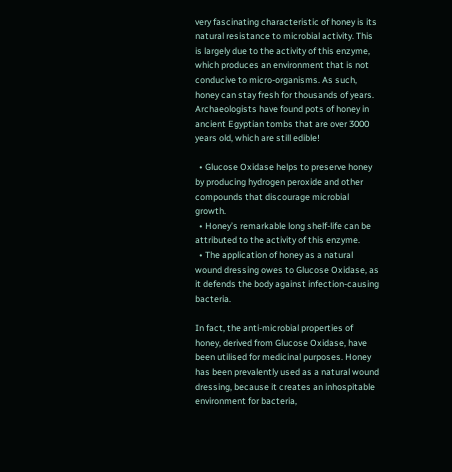very fascinating characteristic of honey is its natural resistance to microbial activity. This is largely due to the activity of this enzyme, which produces an environment that is not conducive to micro-organisms. As such, honey can stay fresh for thousands of years. Archaeologists have found pots of honey in ancient Egyptian tombs that are over 3000 years old, which are still edible!

  • Glucose Oxidase helps to preserve honey by producing hydrogen peroxide and other compounds that discourage microbial growth.
  • Honey’s remarkable long shelf-life can be attributed to the activity of this enzyme.
  • The application of honey as a natural wound dressing owes to Glucose Oxidase, as it defends the body against infection-causing bacteria.

In fact, the anti-microbial properties of honey, derived from Glucose Oxidase, have been utilised for medicinal purposes. Honey has been prevalently used as a natural wound dressing, because it creates an inhospitable environment for bacteria,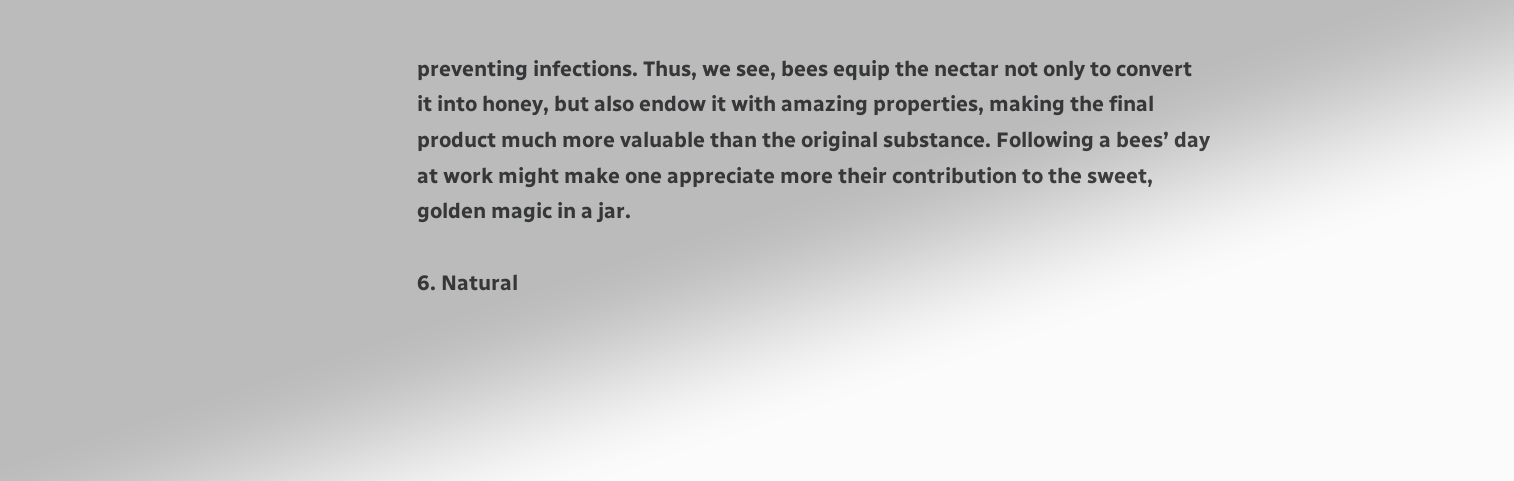preventing infections. Thus, we see, bees equip the nectar not only to convert it into honey, but also endow it with amazing properties, making the final product much more valuable than the original substance. Following a bees’ day at work might make one appreciate more their contribution to the sweet, golden magic in a jar.

6. Natural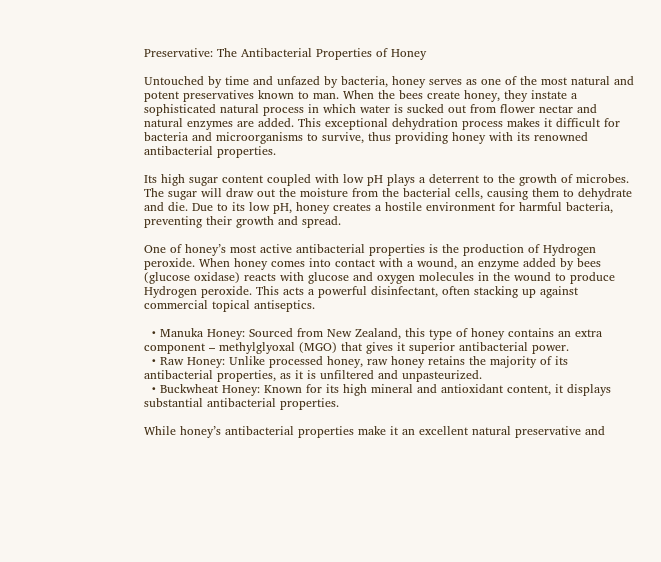Preservative: The Antibacterial Properties of Honey

Untouched by time and unfazed by bacteria, honey serves as one of the most natural and potent preservatives known to man. When the bees create honey, they instate a sophisticated natural process in which water is sucked out from flower nectar and natural enzymes are added. This exceptional dehydration process makes it difficult for bacteria and microorganisms to survive, thus providing honey with its renowned antibacterial properties.

Its high sugar content coupled with low pH plays a deterrent to the growth of microbes. The sugar will draw out the moisture from the bacterial cells, causing them to dehydrate and die. Due to its low pH, honey creates a hostile environment for harmful bacteria, preventing their growth and spread.

One of honey’s most active antibacterial properties is the production of Hydrogen peroxide. When honey comes into contact with a wound, an enzyme added by bees (glucose oxidase) reacts with glucose and oxygen molecules in the wound to produce Hydrogen peroxide. This acts a powerful disinfectant, often stacking up against commercial topical antiseptics.

  • Manuka Honey: Sourced from New Zealand, this type of honey contains an extra component – methylglyoxal (MGO) that gives it superior antibacterial power.
  • Raw Honey: Unlike processed honey, raw honey retains the majority of its antibacterial properties, as it is unfiltered and unpasteurized.
  • Buckwheat Honey: Known for its high mineral and antioxidant content, it displays substantial antibacterial properties.

While honey’s antibacterial properties make it an excellent natural preservative and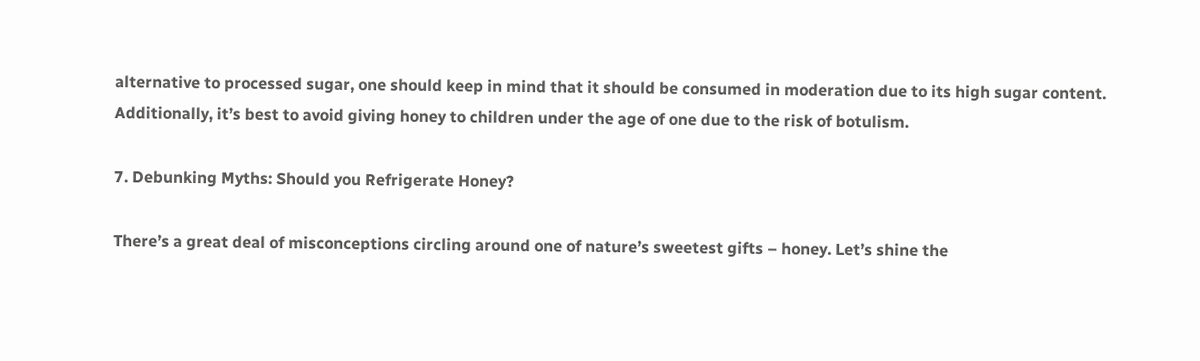alternative to processed sugar, one should keep in mind that it should be consumed in moderation due to its high sugar content. Additionally, it’s best to avoid giving honey to children under the age of one due to the risk of botulism.

7. Debunking Myths: Should you Refrigerate Honey?

There’s a great deal of misconceptions circling around one of nature’s sweetest gifts – honey. Let’s shine the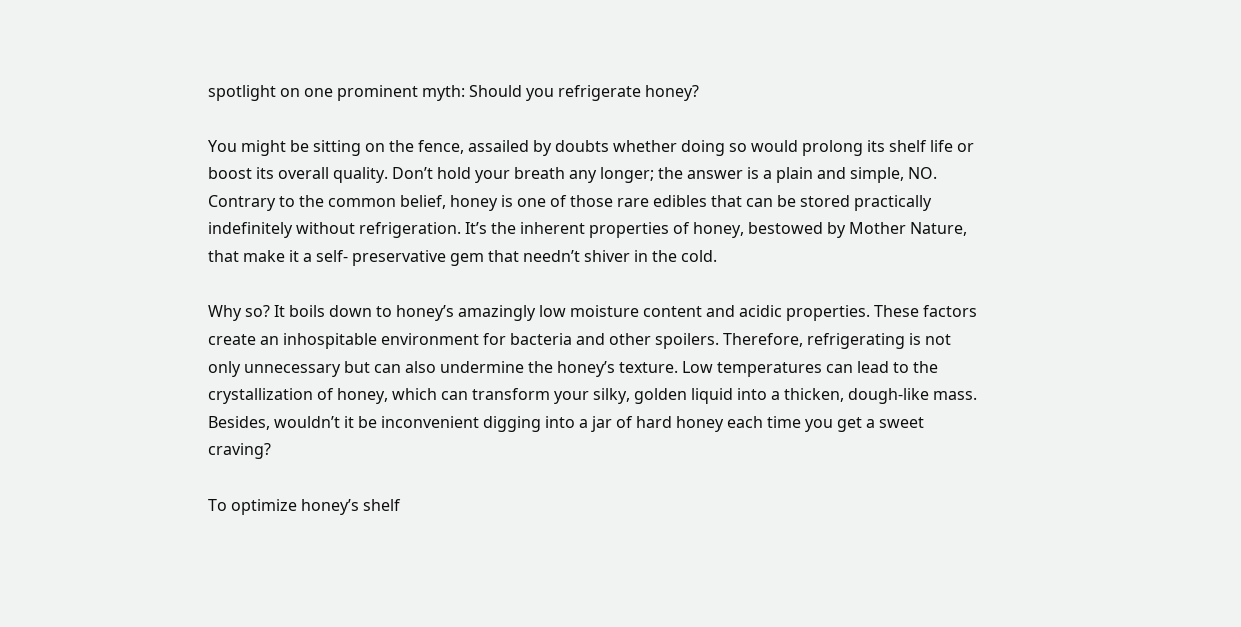spotlight on one prominent myth: Should you refrigerate honey?

You might be sitting on the fence, assailed by doubts whether doing so would prolong its shelf life or boost its overall quality. Don’t hold your breath any longer; the answer is a plain and simple, NO. Contrary to the common belief, honey is one of those rare edibles that can be stored practically indefinitely without refrigeration. It’s the inherent properties of honey, bestowed by Mother Nature, that make it a self- preservative gem that needn’t shiver in the cold.

Why so? It boils down to honey’s amazingly low moisture content and acidic properties. These factors create an inhospitable environment for bacteria and other spoilers. Therefore, refrigerating is not only unnecessary but can also undermine the honey’s texture. Low temperatures can lead to the crystallization of honey, which can transform your silky, golden liquid into a thicken, dough-like mass. Besides, wouldn’t it be inconvenient digging into a jar of hard honey each time you get a sweet craving?

To optimize honey’s shelf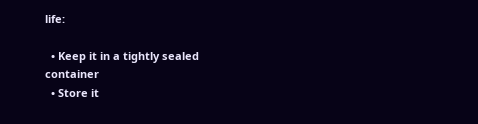life:

  • Keep it in a tightly sealed container
  • Store it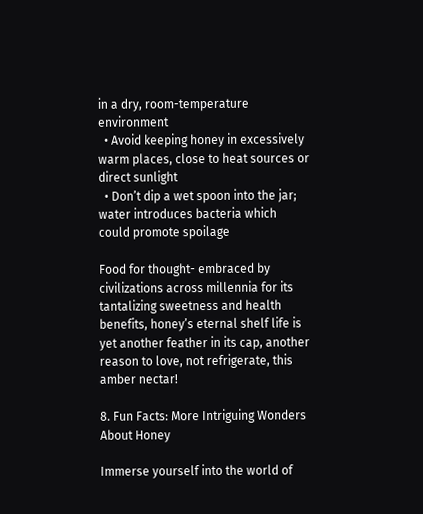in a dry, room-temperature environment
  • Avoid keeping honey in excessively warm places, close to heat sources or direct sunlight
  • Don’t dip a wet spoon into the jar; water introduces bacteria which could promote spoilage

Food for thought- embraced by civilizations across millennia for its tantalizing sweetness and health benefits, honey’s eternal shelf life is yet another feather in its cap, another reason to love, not refrigerate, this amber nectar!

8. Fun Facts: More Intriguing Wonders About Honey

Immerse yourself into the world of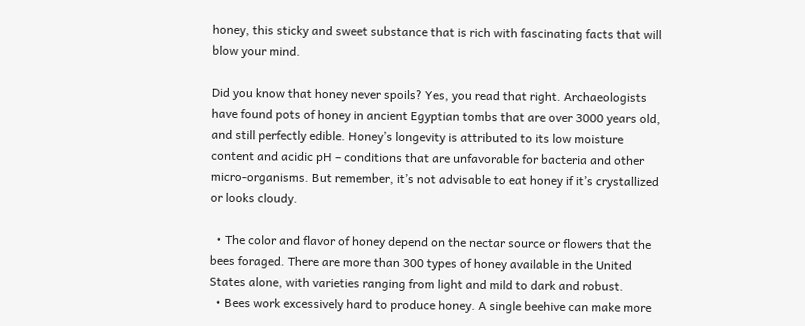honey, this sticky and sweet substance that is rich with fascinating facts that will blow your mind.

Did you know that honey never spoils? Yes, you read that right. Archaeologists have found pots of honey in ancient Egyptian tombs that are over 3000 years old, and still perfectly edible. Honey’s longevity is attributed to its low moisture content and acidic pH – conditions that are unfavorable for bacteria and other micro-organisms. But remember, it’s not advisable to eat honey if it’s crystallized or looks cloudy.

  • The color and flavor of honey depend on the nectar source or flowers that the bees foraged. There are more than 300 types of honey available in the United States alone, with varieties ranging from light and mild to dark and robust.
  • Bees work excessively hard to produce honey. A single beehive can make more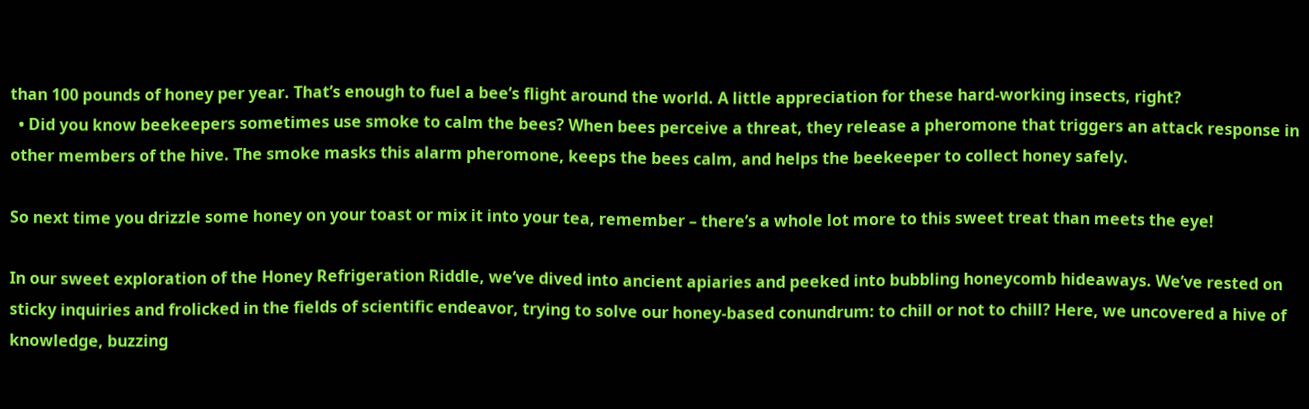than 100 pounds of honey per year. That’s enough to fuel a bee’s flight around the world. A little appreciation for these hard-working insects, right?
  • Did you know beekeepers sometimes use smoke to calm the bees? When bees perceive a threat, they release a pheromone that triggers an attack response in other members of the hive. The smoke masks this alarm pheromone, keeps the bees calm, and helps the beekeeper to collect honey safely.

So next time you drizzle some honey on your toast or mix it into your tea, remember – there’s a whole lot more to this sweet treat than meets the eye!

In our sweet exploration of the Honey Refrigeration Riddle, we’ve dived into ancient apiaries and peeked into bubbling honeycomb hideaways. We’ve rested on sticky inquiries and frolicked in the fields of scientific endeavor, trying to solve our honey-based conundrum: to chill or not to chill? Here, we uncovered a hive of knowledge, buzzing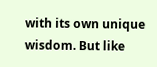with its own unique wisdom. But like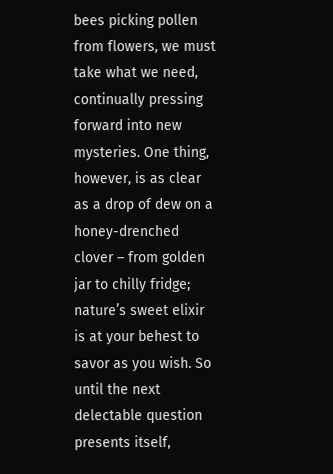bees picking pollen from flowers, we must take what we need, continually pressing forward into new mysteries. One thing, however, is as clear as a drop of dew on a honey-drenched clover – from golden jar to chilly fridge; nature’s sweet elixir is at your behest to savor as you wish. So until the next delectable question presents itself,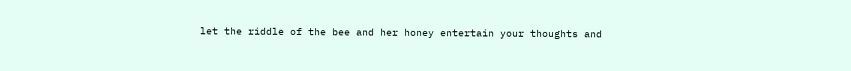let the riddle of the bee and her honey entertain your thoughts and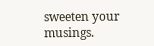sweeten your musings.